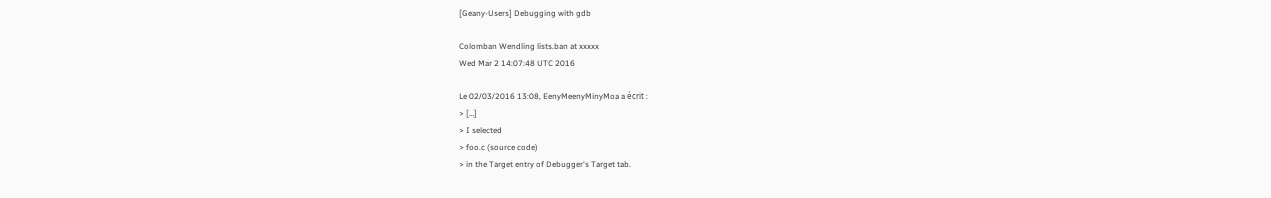[Geany-Users] Debugging with gdb

Colomban Wendling lists.ban at xxxxx
Wed Mar 2 14:07:48 UTC 2016

Le 02/03/2016 13:08, EenyMeenyMinyMoa a écrit :
> […]
> I selected
> foo.c (source code)
> in the Target entry of Debugger's Target tab.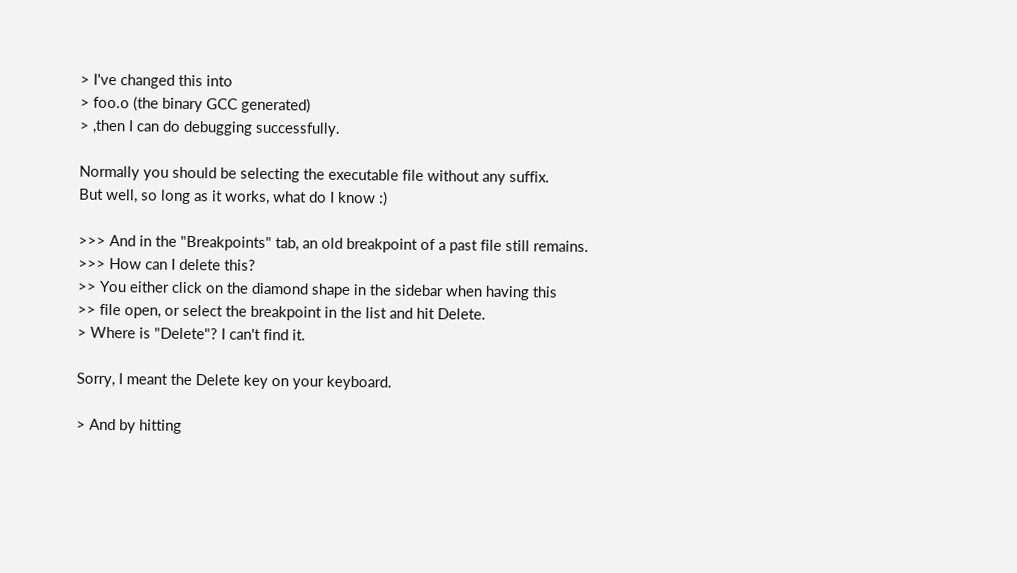> I've changed this into
> foo.o (the binary GCC generated)
> ,then I can do debugging successfully.

Normally you should be selecting the executable file without any suffix.
But well, so long as it works, what do I know :)

>>> And in the "Breakpoints" tab, an old breakpoint of a past file still remains.
>>> How can I delete this?
>> You either click on the diamond shape in the sidebar when having this
>> file open, or select the breakpoint in the list and hit Delete.
> Where is "Delete"? I can't find it.

Sorry, I meant the Delete key on your keyboard.

> And by hitting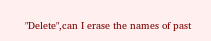"Delete",can I erase the names of past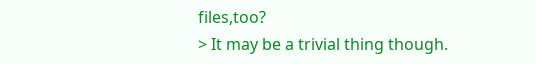files,too?
> It may be a trivial thing though.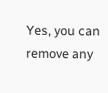Yes, you can remove any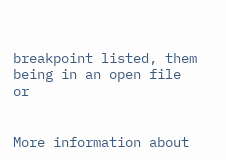breakpoint listed, them being in an open file or


More information about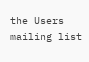the Users mailing list